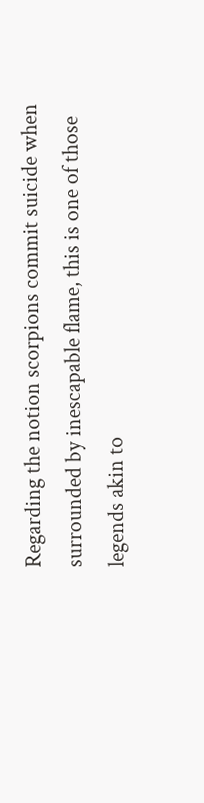Regarding the notion scorpions commit suicide when surrounded by inescapable flame, this is one of those legends akin to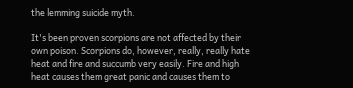the lemming suicide myth.

It's been proven scorpions are not affected by their own poison. Scorpions do, however, really, really hate heat and fire and succumb very easily. Fire and high heat causes them great panic and causes them to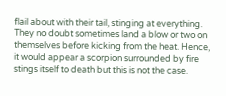flail about with their tail, stinging at everything. They no doubt sometimes land a blow or two on themselves before kicking from the heat. Hence, it would appear a scorpion surrounded by fire stings itself to death but this is not the case.